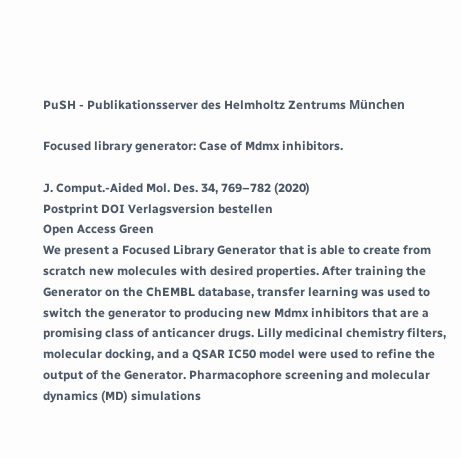PuSH - Publikationsserver des Helmholtz Zentrums München

Focused library generator: Case of Mdmx inhibitors.

J. Comput.-Aided Mol. Des. 34, 769–782 (2020)
Postprint DOI Verlagsversion bestellen
Open Access Green
We present a Focused Library Generator that is able to create from scratch new molecules with desired properties. After training the Generator on the ChEMBL database, transfer learning was used to switch the generator to producing new Mdmx inhibitors that are a promising class of anticancer drugs. Lilly medicinal chemistry filters, molecular docking, and a QSAR IC50 model were used to refine the output of the Generator. Pharmacophore screening and molecular dynamics (MD) simulations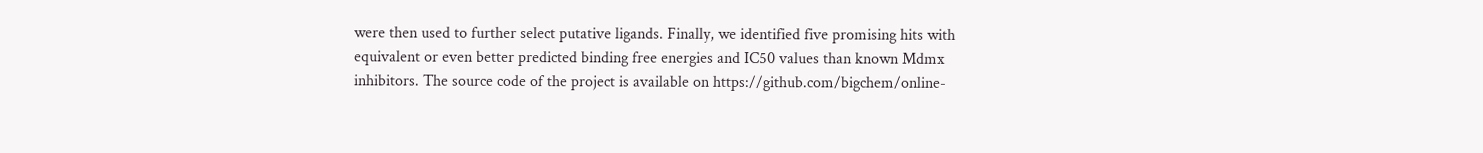were then used to further select putative ligands. Finally, we identified five promising hits with equivalent or even better predicted binding free energies and IC50 values than known Mdmx inhibitors. The source code of the project is available on https://github.com/bigchem/online-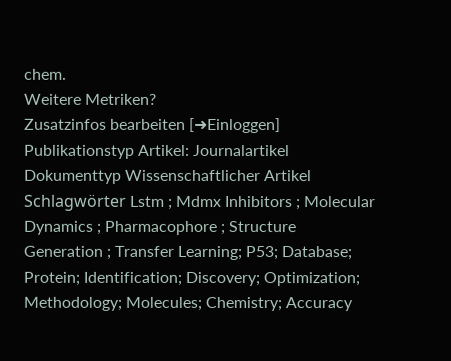chem.
Weitere Metriken?
Zusatzinfos bearbeiten [➜Einloggen]
Publikationstyp Artikel: Journalartikel
Dokumenttyp Wissenschaftlicher Artikel
Schlagwörter Lstm ; Mdmx Inhibitors ; Molecular Dynamics ; Pharmacophore ; Structure Generation ; Transfer Learning; P53; Database; Protein; Identification; Discovery; Optimization; Methodology; Molecules; Chemistry; Accuracy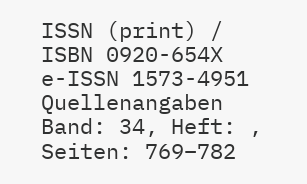ISSN (print) / ISBN 0920-654X
e-ISSN 1573-4951
Quellenangaben Band: 34, Heft: , Seiten: 769–782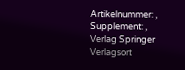Artikelnummer: , Supplement: ,
Verlag Springer
Verlagsort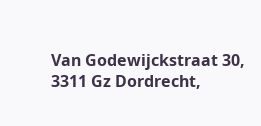Van Godewijckstraat 30, 3311 Gz Dordrecht,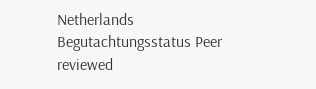Netherlands
Begutachtungsstatus Peer reviewed